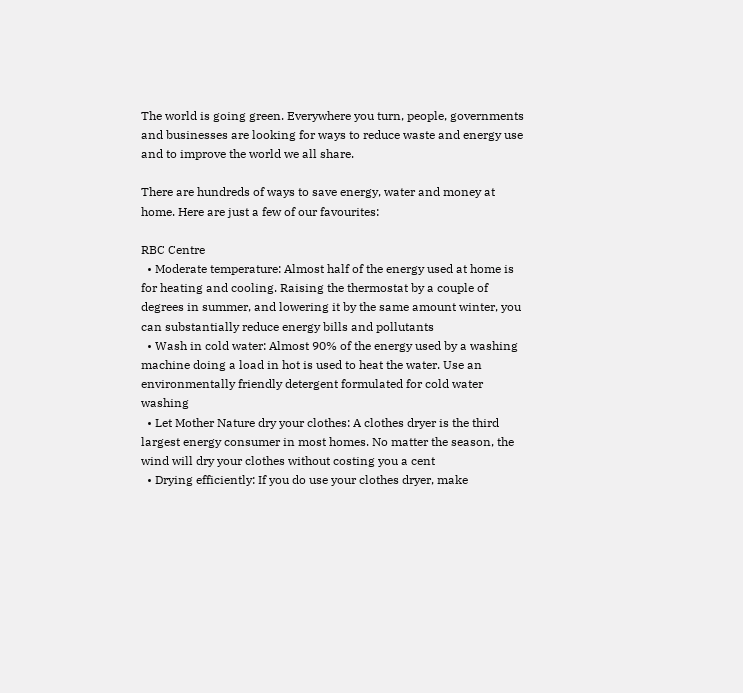The world is going green. Everywhere you turn, people, governments and businesses are looking for ways to reduce waste and energy use and to improve the world we all share.

There are hundreds of ways to save energy, water and money at home. Here are just a few of our favourites:

RBC Centre
  • Moderate temperature: Almost half of the energy used at home is for heating and cooling. Raising the thermostat by a couple of degrees in summer, and lowering it by the same amount winter, you can substantially reduce energy bills and pollutants
  • Wash in cold water: Almost 90% of the energy used by a washing machine doing a load in hot is used to heat the water. Use an environmentally friendly detergent formulated for cold water washing
  • Let Mother Nature dry your clothes: A clothes dryer is the third largest energy consumer in most homes. No matter the season, the wind will dry your clothes without costing you a cent
  • Drying efficiently: If you do use your clothes dryer, make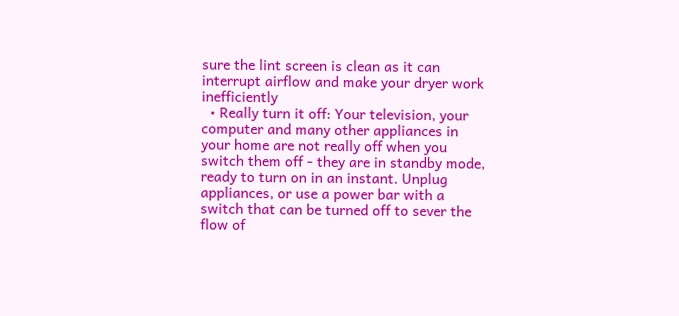sure the lint screen is clean as it can interrupt airflow and make your dryer work inefficiently
  • Really turn it off: Your television, your computer and many other appliances in your home are not really off when you switch them off - they are in standby mode, ready to turn on in an instant. Unplug appliances, or use a power bar with a switch that can be turned off to sever the flow of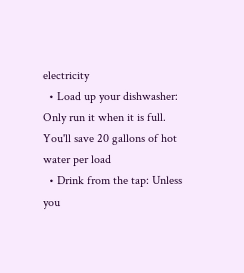electricity
  • Load up your dishwasher: Only run it when it is full. You'll save 20 gallons of hot water per load
  • Drink from the tap: Unless you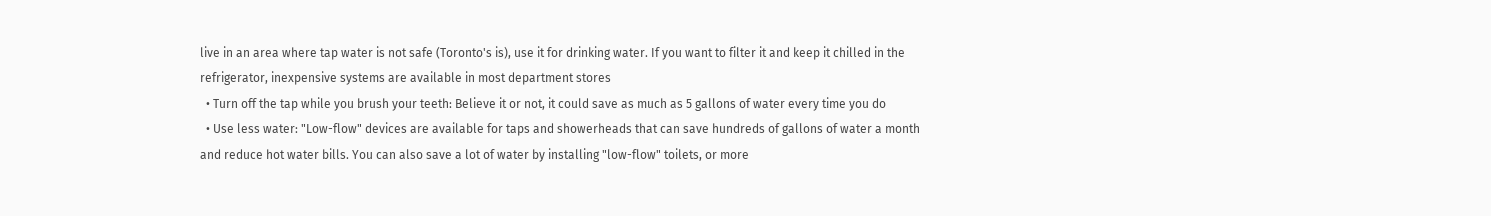live in an area where tap water is not safe (Toronto's is), use it for drinking water. If you want to filter it and keep it chilled in the refrigerator, inexpensive systems are available in most department stores
  • Turn off the tap while you brush your teeth: Believe it or not, it could save as much as 5 gallons of water every time you do
  • Use less water: "Low-flow" devices are available for taps and showerheads that can save hundreds of gallons of water a month and reduce hot water bills. You can also save a lot of water by installing "low-flow" toilets, or more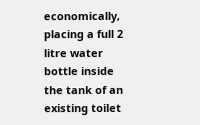economically, placing a full 2 litre water bottle inside the tank of an existing toilet